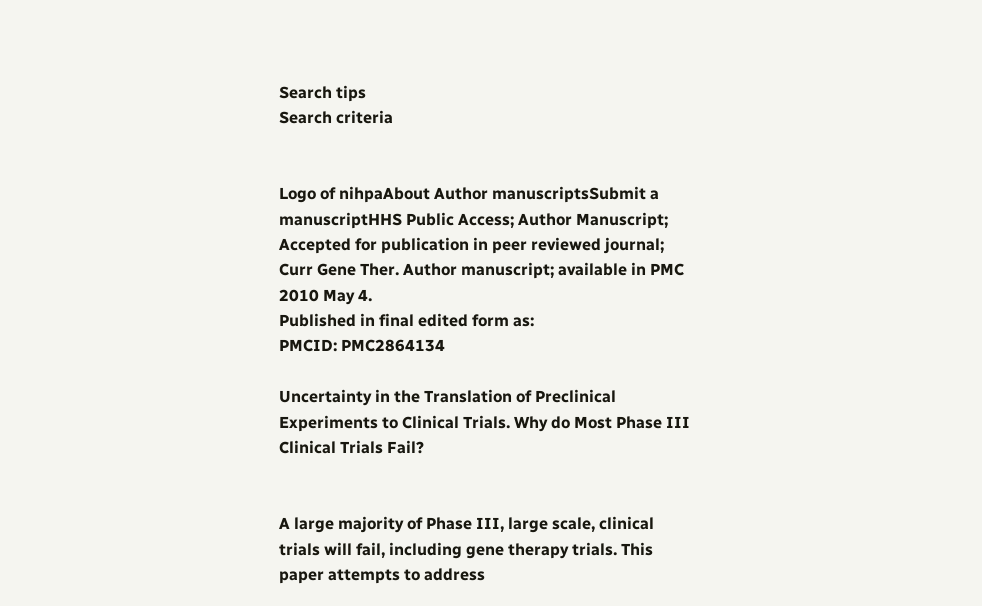Search tips
Search criteria


Logo of nihpaAbout Author manuscriptsSubmit a manuscriptHHS Public Access; Author Manuscript; Accepted for publication in peer reviewed journal;
Curr Gene Ther. Author manuscript; available in PMC 2010 May 4.
Published in final edited form as:
PMCID: PMC2864134

Uncertainty in the Translation of Preclinical Experiments to Clinical Trials. Why do Most Phase III Clinical Trials Fail?


A large majority of Phase III, large scale, clinical trials will fail, including gene therapy trials. This paper attempts to address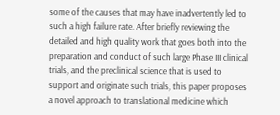some of the causes that may have inadvertently led to such a high failure rate. After briefly reviewing the detailed and high quality work that goes both into the preparation and conduct of such large Phase III clinical trials, and the preclinical science that is used to support and originate such trials, this paper proposes a novel approach to translational medicine which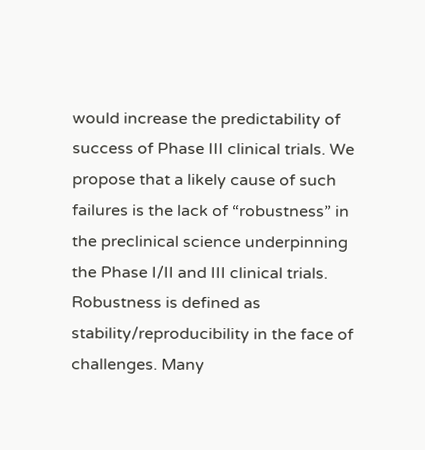would increase the predictability of success of Phase III clinical trials. We propose that a likely cause of such failures is the lack of “robustness” in the preclinical science underpinning the Phase I/II and III clinical trials. Robustness is defined as stability/reproducibility in the face of challenges. Many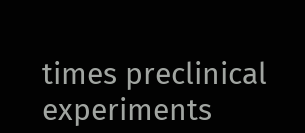times preclinical experiments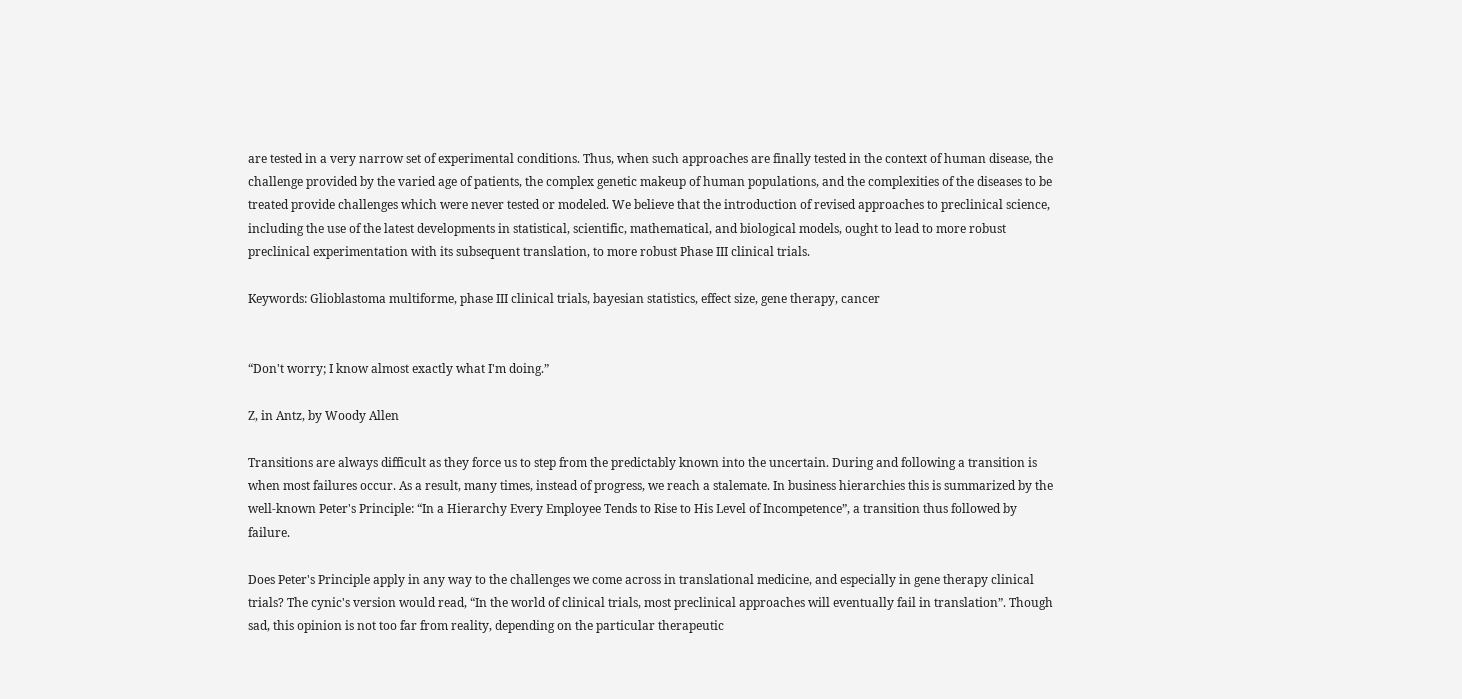are tested in a very narrow set of experimental conditions. Thus, when such approaches are finally tested in the context of human disease, the challenge provided by the varied age of patients, the complex genetic makeup of human populations, and the complexities of the diseases to be treated provide challenges which were never tested or modeled. We believe that the introduction of revised approaches to preclinical science, including the use of the latest developments in statistical, scientific, mathematical, and biological models, ought to lead to more robust preclinical experimentation with its subsequent translation, to more robust Phase III clinical trials.

Keywords: Glioblastoma multiforme, phase III clinical trials, bayesian statistics, effect size, gene therapy, cancer


“Don't worry; I know almost exactly what I'm doing.”

Z, in Antz, by Woody Allen

Transitions are always difficult as they force us to step from the predictably known into the uncertain. During and following a transition is when most failures occur. As a result, many times, instead of progress, we reach a stalemate. In business hierarchies this is summarized by the well-known Peter's Principle: “In a Hierarchy Every Employee Tends to Rise to His Level of Incompetence”, a transition thus followed by failure.

Does Peter's Principle apply in any way to the challenges we come across in translational medicine, and especially in gene therapy clinical trials? The cynic's version would read, “In the world of clinical trials, most preclinical approaches will eventually fail in translation”. Though sad, this opinion is not too far from reality, depending on the particular therapeutic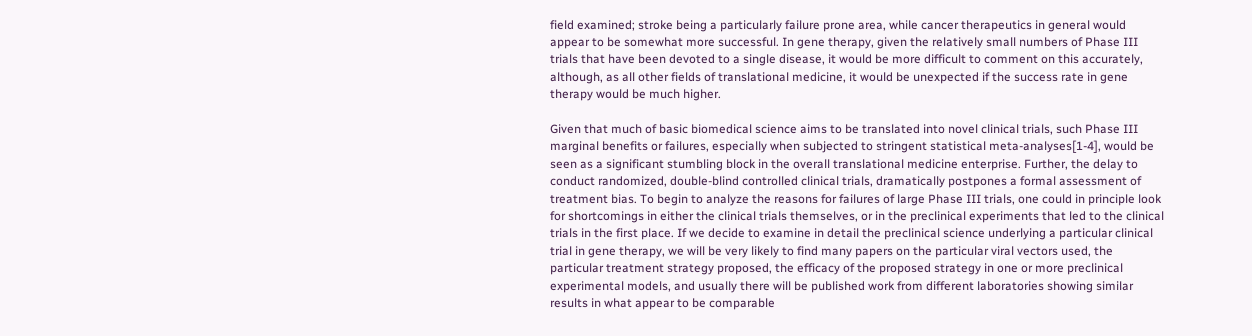field examined; stroke being a particularly failure prone area, while cancer therapeutics in general would appear to be somewhat more successful. In gene therapy, given the relatively small numbers of Phase III trials that have been devoted to a single disease, it would be more difficult to comment on this accurately, although, as all other fields of translational medicine, it would be unexpected if the success rate in gene therapy would be much higher.

Given that much of basic biomedical science aims to be translated into novel clinical trials, such Phase III marginal benefits or failures, especially when subjected to stringent statistical meta-analyses[1-4], would be seen as a significant stumbling block in the overall translational medicine enterprise. Further, the delay to conduct randomized, double-blind controlled clinical trials, dramatically postpones a formal assessment of treatment bias. To begin to analyze the reasons for failures of large Phase III trials, one could in principle look for shortcomings in either the clinical trials themselves, or in the preclinical experiments that led to the clinical trials in the first place. If we decide to examine in detail the preclinical science underlying a particular clinical trial in gene therapy, we will be very likely to find many papers on the particular viral vectors used, the particular treatment strategy proposed, the efficacy of the proposed strategy in one or more preclinical experimental models, and usually there will be published work from different laboratories showing similar results in what appear to be comparable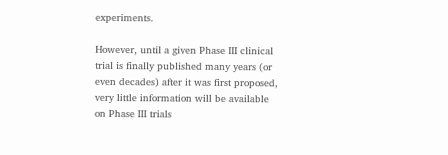experiments.

However, until a given Phase III clinical trial is finally published many years (or even decades) after it was first proposed, very little information will be available on Phase III trials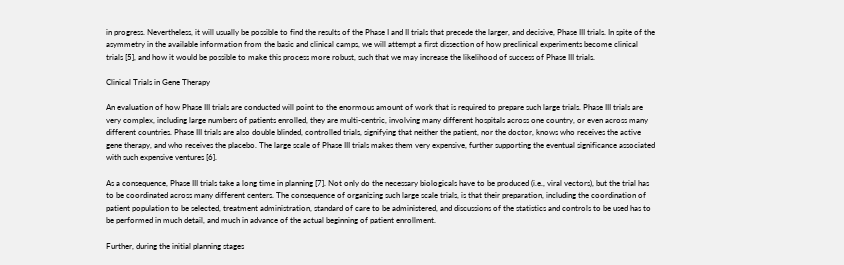in progress. Nevertheless, it will usually be possible to find the results of the Phase I and II trials that precede the larger, and decisive, Phase III trials. In spite of the asymmetry in the available information from the basic and clinical camps, we will attempt a first dissection of how preclinical experiments become clinical trials [5], and how it would be possible to make this process more robust, such that we may increase the likelihood of success of Phase III trials.

Clinical Trials in Gene Therapy

An evaluation of how Phase III trials are conducted will point to the enormous amount of work that is required to prepare such large trials. Phase III trials are very complex, including large numbers of patients enrolled, they are multi-centric, involving many different hospitals across one country, or even across many different countries. Phase III trials are also double blinded, controlled trials, signifying that neither the patient, nor the doctor, knows who receives the active gene therapy, and who receives the placebo. The large scale of Phase III trials makes them very expensive, further supporting the eventual significance associated with such expensive ventures [6].

As a consequence, Phase III trials take a long time in planning [7]. Not only do the necessary biologicals have to be produced (i.e., viral vectors), but the trial has to be coordinated across many different centers. The consequence of organizing such large scale trials, is that their preparation, including the coordination of patient population to be selected, treatment administration, standard of care to be administered, and discussions of the statistics and controls to be used has to be performed in much detail, and much in advance of the actual beginning of patient enrollment.

Further, during the initial planning stages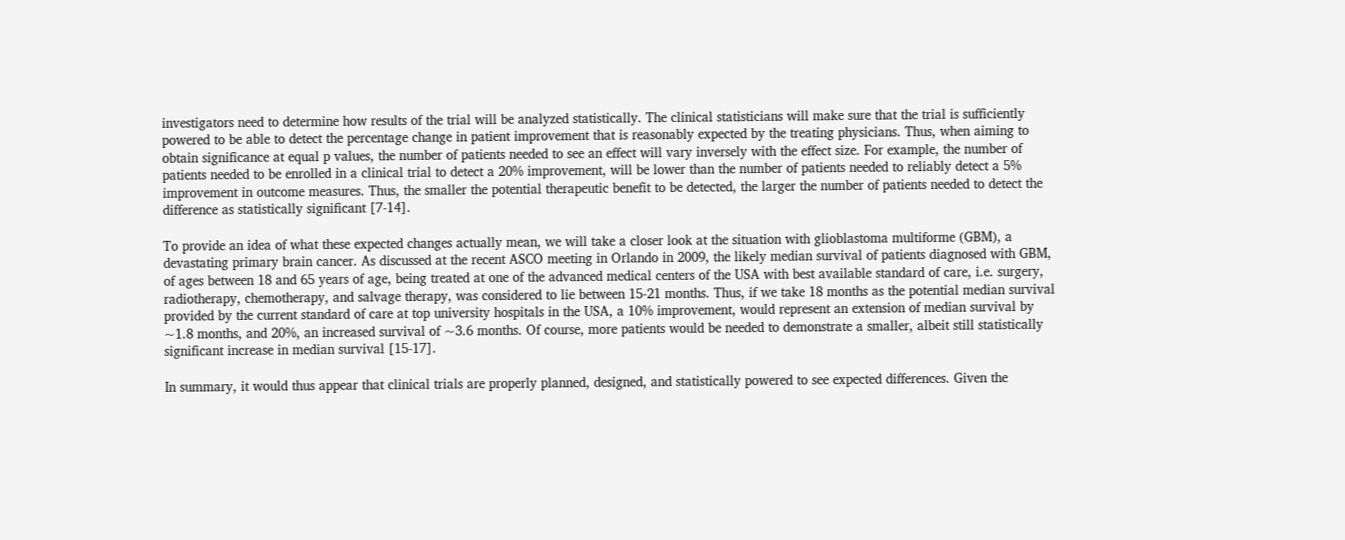investigators need to determine how results of the trial will be analyzed statistically. The clinical statisticians will make sure that the trial is sufficiently powered to be able to detect the percentage change in patient improvement that is reasonably expected by the treating physicians. Thus, when aiming to obtain significance at equal p values, the number of patients needed to see an effect will vary inversely with the effect size. For example, the number of patients needed to be enrolled in a clinical trial to detect a 20% improvement, will be lower than the number of patients needed to reliably detect a 5% improvement in outcome measures. Thus, the smaller the potential therapeutic benefit to be detected, the larger the number of patients needed to detect the difference as statistically significant [7-14].

To provide an idea of what these expected changes actually mean, we will take a closer look at the situation with glioblastoma multiforme (GBM), a devastating primary brain cancer. As discussed at the recent ASCO meeting in Orlando in 2009, the likely median survival of patients diagnosed with GBM, of ages between 18 and 65 years of age, being treated at one of the advanced medical centers of the USA with best available standard of care, i.e. surgery, radiotherapy, chemotherapy, and salvage therapy, was considered to lie between 15-21 months. Thus, if we take 18 months as the potential median survival provided by the current standard of care at top university hospitals in the USA, a 10% improvement, would represent an extension of median survival by ~1.8 months, and 20%, an increased survival of ~3.6 months. Of course, more patients would be needed to demonstrate a smaller, albeit still statistically significant increase in median survival [15-17].

In summary, it would thus appear that clinical trials are properly planned, designed, and statistically powered to see expected differences. Given the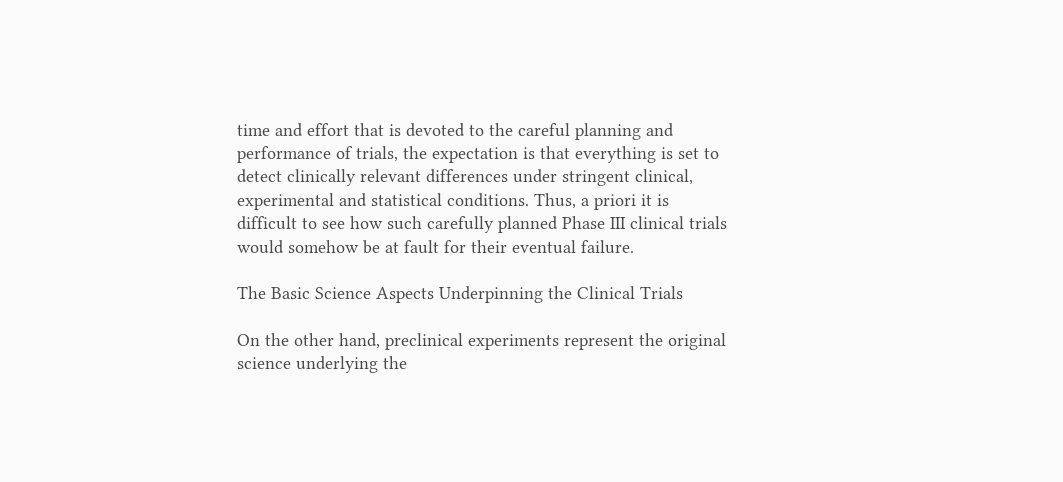time and effort that is devoted to the careful planning and performance of trials, the expectation is that everything is set to detect clinically relevant differences under stringent clinical, experimental and statistical conditions. Thus, a priori it is difficult to see how such carefully planned Phase III clinical trials would somehow be at fault for their eventual failure.

The Basic Science Aspects Underpinning the Clinical Trials

On the other hand, preclinical experiments represent the original science underlying the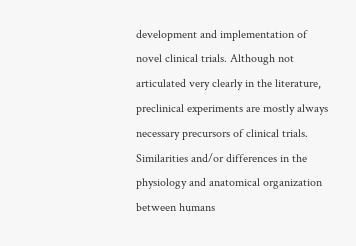development and implementation of novel clinical trials. Although not articulated very clearly in the literature, preclinical experiments are mostly always necessary precursors of clinical trials. Similarities and/or differences in the physiology and anatomical organization between humans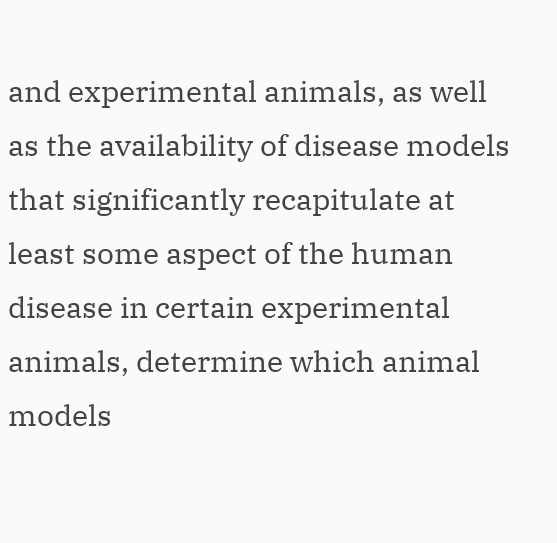and experimental animals, as well as the availability of disease models that significantly recapitulate at least some aspect of the human disease in certain experimental animals, determine which animal models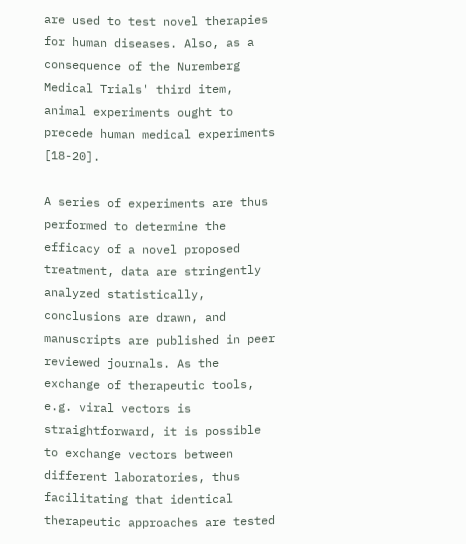are used to test novel therapies for human diseases. Also, as a consequence of the Nuremberg Medical Trials' third item, animal experiments ought to precede human medical experiments [18-20].

A series of experiments are thus performed to determine the efficacy of a novel proposed treatment, data are stringently analyzed statistically, conclusions are drawn, and manuscripts are published in peer reviewed journals. As the exchange of therapeutic tools, e.g. viral vectors is straightforward, it is possible to exchange vectors between different laboratories, thus facilitating that identical therapeutic approaches are tested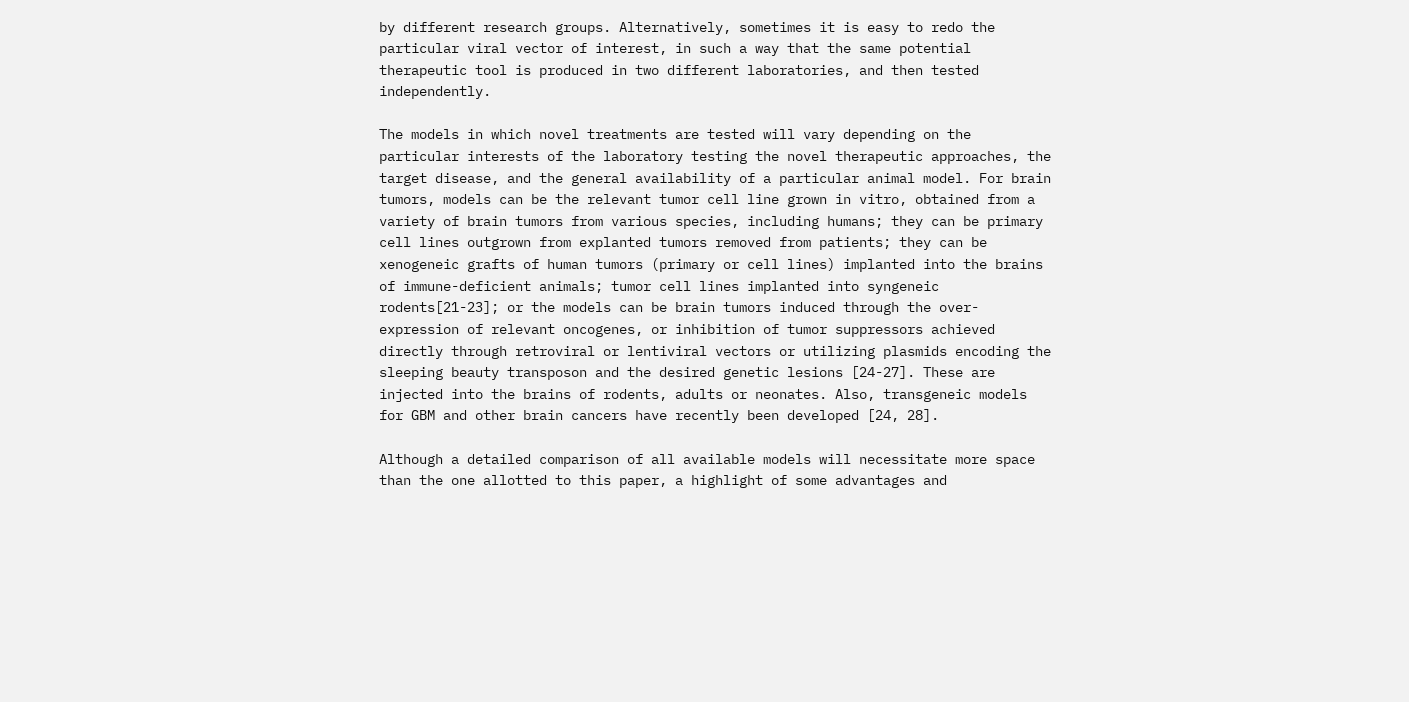by different research groups. Alternatively, sometimes it is easy to redo the particular viral vector of interest, in such a way that the same potential therapeutic tool is produced in two different laboratories, and then tested independently.

The models in which novel treatments are tested will vary depending on the particular interests of the laboratory testing the novel therapeutic approaches, the target disease, and the general availability of a particular animal model. For brain tumors, models can be the relevant tumor cell line grown in vitro, obtained from a variety of brain tumors from various species, including humans; they can be primary cell lines outgrown from explanted tumors removed from patients; they can be xenogeneic grafts of human tumors (primary or cell lines) implanted into the brains of immune-deficient animals; tumor cell lines implanted into syngeneic rodents[21-23]; or the models can be brain tumors induced through the over-expression of relevant oncogenes, or inhibition of tumor suppressors achieved directly through retroviral or lentiviral vectors or utilizing plasmids encoding the sleeping beauty transposon and the desired genetic lesions [24-27]. These are injected into the brains of rodents, adults or neonates. Also, transgeneic models for GBM and other brain cancers have recently been developed [24, 28].

Although a detailed comparison of all available models will necessitate more space than the one allotted to this paper, a highlight of some advantages and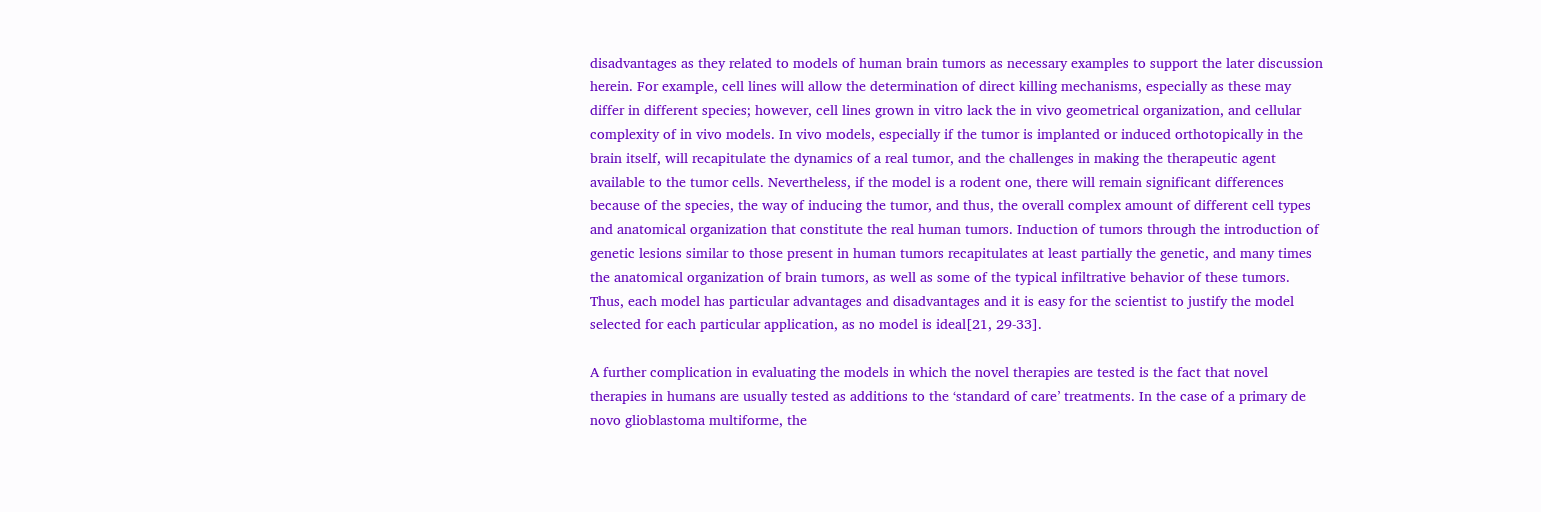disadvantages as they related to models of human brain tumors as necessary examples to support the later discussion herein. For example, cell lines will allow the determination of direct killing mechanisms, especially as these may differ in different species; however, cell lines grown in vitro lack the in vivo geometrical organization, and cellular complexity of in vivo models. In vivo models, especially if the tumor is implanted or induced orthotopically in the brain itself, will recapitulate the dynamics of a real tumor, and the challenges in making the therapeutic agent available to the tumor cells. Nevertheless, if the model is a rodent one, there will remain significant differences because of the species, the way of inducing the tumor, and thus, the overall complex amount of different cell types and anatomical organization that constitute the real human tumors. Induction of tumors through the introduction of genetic lesions similar to those present in human tumors recapitulates at least partially the genetic, and many times the anatomical organization of brain tumors, as well as some of the typical infiltrative behavior of these tumors. Thus, each model has particular advantages and disadvantages and it is easy for the scientist to justify the model selected for each particular application, as no model is ideal[21, 29-33].

A further complication in evaluating the models in which the novel therapies are tested is the fact that novel therapies in humans are usually tested as additions to the ‘standard of care’ treatments. In the case of a primary de novo glioblastoma multiforme, the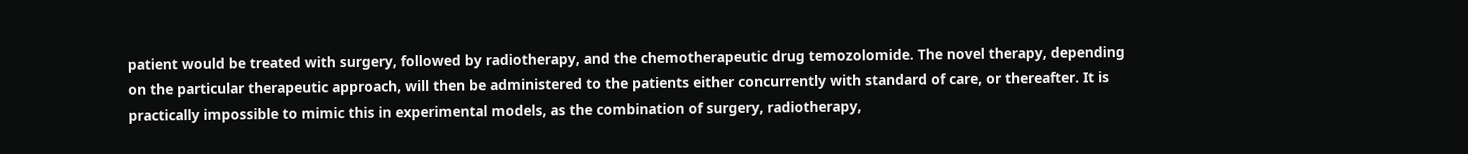patient would be treated with surgery, followed by radiotherapy, and the chemotherapeutic drug temozolomide. The novel therapy, depending on the particular therapeutic approach, will then be administered to the patients either concurrently with standard of care, or thereafter. It is practically impossible to mimic this in experimental models, as the combination of surgery, radiotherapy,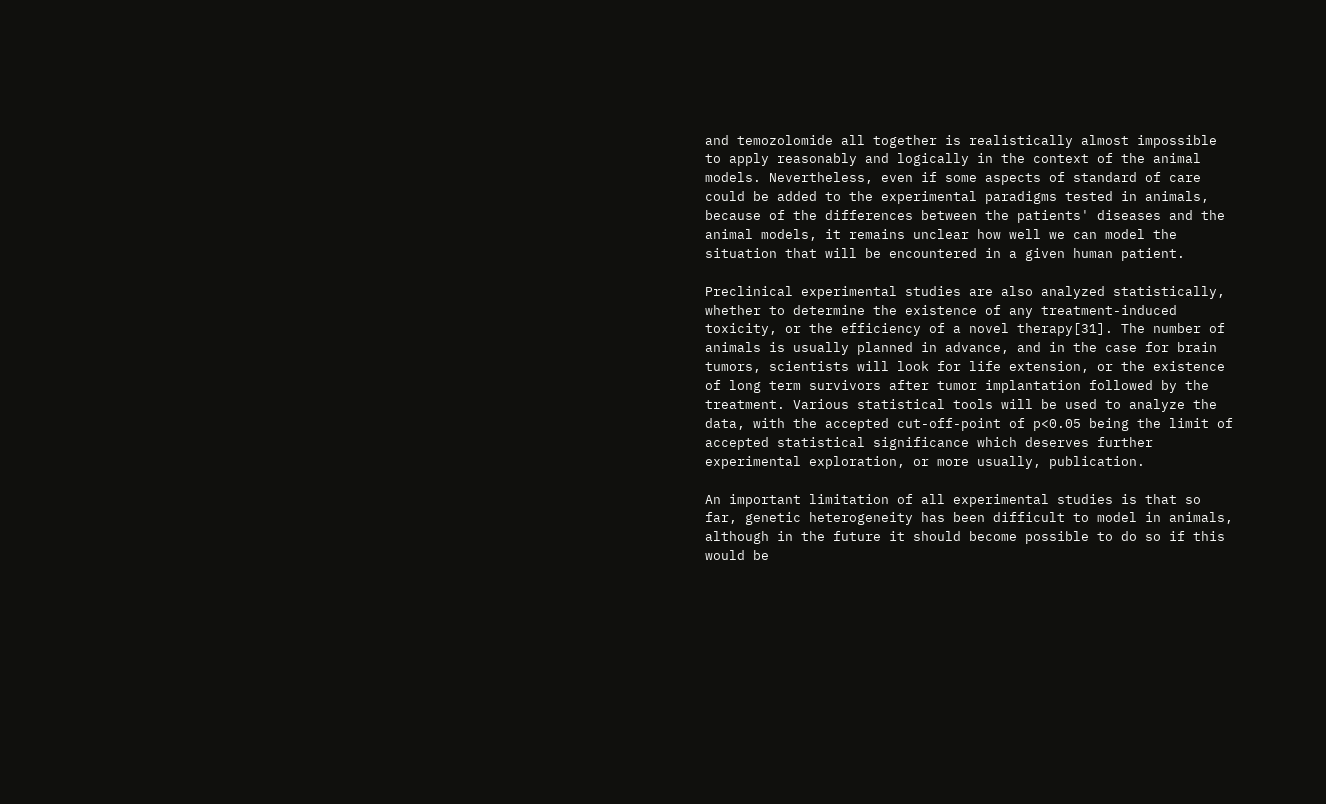and temozolomide all together is realistically almost impossible to apply reasonably and logically in the context of the animal models. Nevertheless, even if some aspects of standard of care could be added to the experimental paradigms tested in animals, because of the differences between the patients' diseases and the animal models, it remains unclear how well we can model the situation that will be encountered in a given human patient.

Preclinical experimental studies are also analyzed statistically, whether to determine the existence of any treatment-induced toxicity, or the efficiency of a novel therapy[31]. The number of animals is usually planned in advance, and in the case for brain tumors, scientists will look for life extension, or the existence of long term survivors after tumor implantation followed by the treatment. Various statistical tools will be used to analyze the data, with the accepted cut-off-point of p<0.05 being the limit of accepted statistical significance which deserves further experimental exploration, or more usually, publication.

An important limitation of all experimental studies is that so far, genetic heterogeneity has been difficult to model in animals, although in the future it should become possible to do so if this would be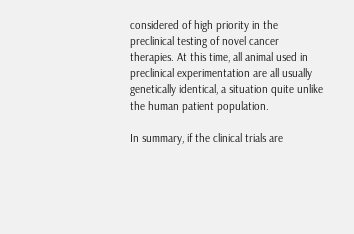considered of high priority in the preclinical testing of novel cancer therapies. At this time, all animal used in preclinical experimentation are all usually genetically identical, a situation quite unlike the human patient population.

In summary, if the clinical trials are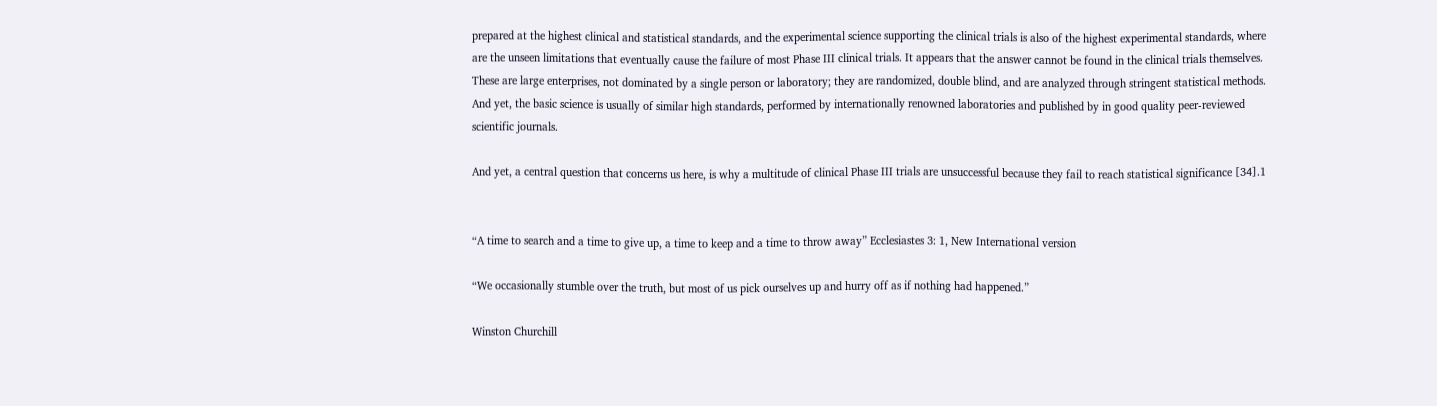prepared at the highest clinical and statistical standards, and the experimental science supporting the clinical trials is also of the highest experimental standards, where are the unseen limitations that eventually cause the failure of most Phase III clinical trials. It appears that the answer cannot be found in the clinical trials themselves. These are large enterprises, not dominated by a single person or laboratory; they are randomized, double blind, and are analyzed through stringent statistical methods. And yet, the basic science is usually of similar high standards, performed by internationally renowned laboratories and published by in good quality peer-reviewed scientific journals.

And yet, a central question that concerns us here, is why a multitude of clinical Phase III trials are unsuccessful because they fail to reach statistical significance [34].1


“A time to search and a time to give up, a time to keep and a time to throw away” Ecclesiastes 3: 1, New International version

“We occasionally stumble over the truth, but most of us pick ourselves up and hurry off as if nothing had happened.”

Winston Churchill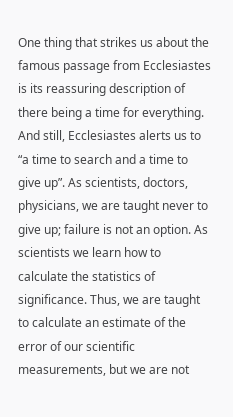One thing that strikes us about the famous passage from Ecclesiastes is its reassuring description of there being a time for everything. And still, Ecclesiastes alerts us to “a time to search and a time to give up”. As scientists, doctors, physicians, we are taught never to give up; failure is not an option. As scientists we learn how to calculate the statistics of significance. Thus, we are taught to calculate an estimate of the error of our scientific measurements, but we are not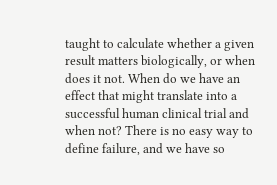taught to calculate whether a given result matters biologically, or when does it not. When do we have an effect that might translate into a successful human clinical trial and when not? There is no easy way to define failure, and we have so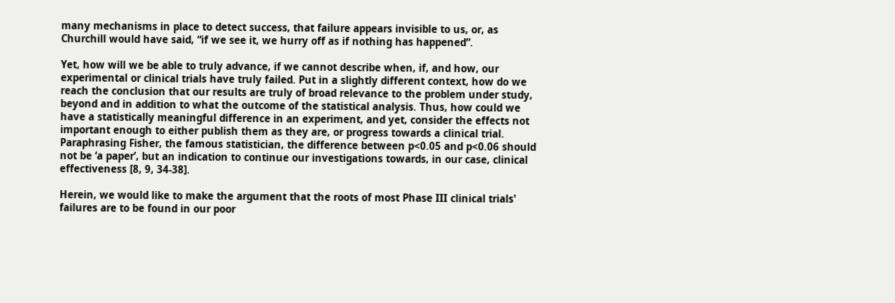many mechanisms in place to detect success, that failure appears invisible to us, or, as Churchill would have said, “if we see it, we hurry off as if nothing has happened”.

Yet, how will we be able to truly advance, if we cannot describe when, if, and how, our experimental or clinical trials have truly failed. Put in a slightly different context, how do we reach the conclusion that our results are truly of broad relevance to the problem under study, beyond and in addition to what the outcome of the statistical analysis. Thus, how could we have a statistically meaningful difference in an experiment, and yet, consider the effects not important enough to either publish them as they are, or progress towards a clinical trial. Paraphrasing Fisher, the famous statistician, the difference between p<0.05 and p<0.06 should not be ‘a paper’, but an indication to continue our investigations towards, in our case, clinical effectiveness [8, 9, 34-38].

Herein, we would like to make the argument that the roots of most Phase III clinical trials' failures are to be found in our poor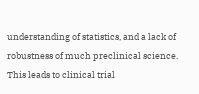understanding of statistics, and a lack of robustness of much preclinical science. This leads to clinical trial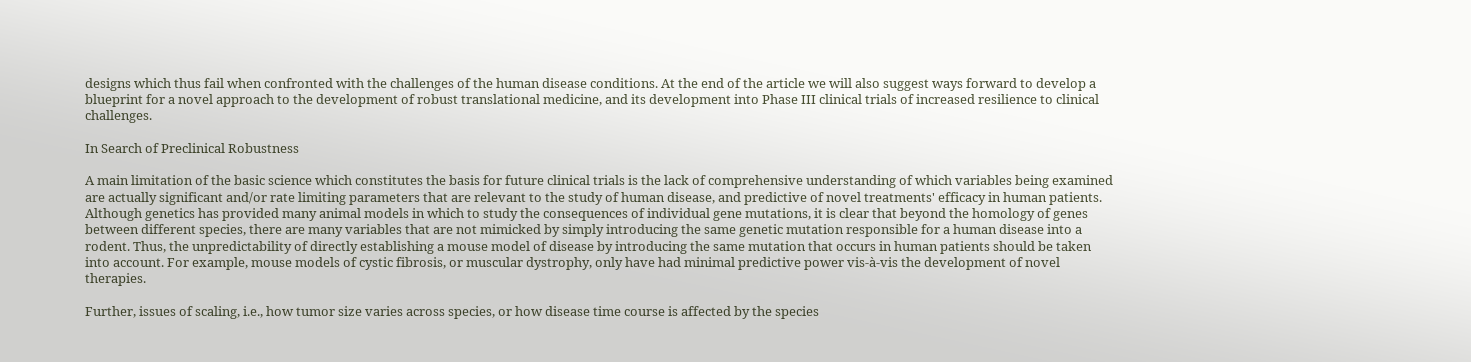designs which thus fail when confronted with the challenges of the human disease conditions. At the end of the article we will also suggest ways forward to develop a blueprint for a novel approach to the development of robust translational medicine, and its development into Phase III clinical trials of increased resilience to clinical challenges.

In Search of Preclinical Robustness

A main limitation of the basic science which constitutes the basis for future clinical trials is the lack of comprehensive understanding of which variables being examined are actually significant and/or rate limiting parameters that are relevant to the study of human disease, and predictive of novel treatments' efficacy in human patients. Although genetics has provided many animal models in which to study the consequences of individual gene mutations, it is clear that beyond the homology of genes between different species, there are many variables that are not mimicked by simply introducing the same genetic mutation responsible for a human disease into a rodent. Thus, the unpredictability of directly establishing a mouse model of disease by introducing the same mutation that occurs in human patients should be taken into account. For example, mouse models of cystic fibrosis, or muscular dystrophy, only have had minimal predictive power vis-à-vis the development of novel therapies.

Further, issues of scaling, i.e., how tumor size varies across species, or how disease time course is affected by the species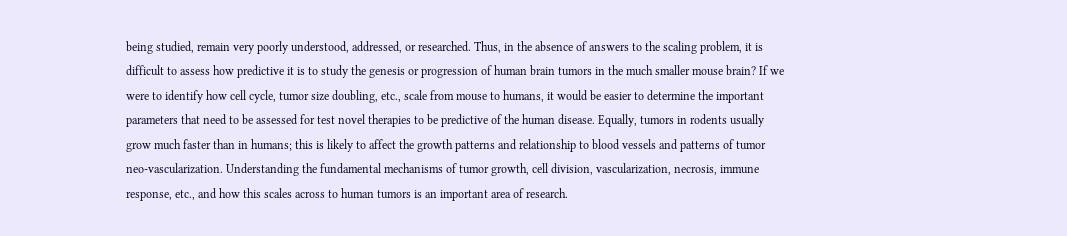being studied, remain very poorly understood, addressed, or researched. Thus, in the absence of answers to the scaling problem, it is difficult to assess how predictive it is to study the genesis or progression of human brain tumors in the much smaller mouse brain? If we were to identify how cell cycle, tumor size doubling, etc., scale from mouse to humans, it would be easier to determine the important parameters that need to be assessed for test novel therapies to be predictive of the human disease. Equally, tumors in rodents usually grow much faster than in humans; this is likely to affect the growth patterns and relationship to blood vessels and patterns of tumor neo-vascularization. Understanding the fundamental mechanisms of tumor growth, cell division, vascularization, necrosis, immune response, etc., and how this scales across to human tumors is an important area of research.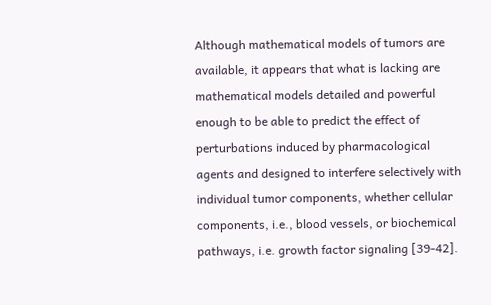Although mathematical models of tumors are available, it appears that what is lacking are mathematical models detailed and powerful enough to be able to predict the effect of perturbations induced by pharmacological agents and designed to interfere selectively with individual tumor components, whether cellular components, i.e., blood vessels, or biochemical pathways, i.e. growth factor signaling [39-42].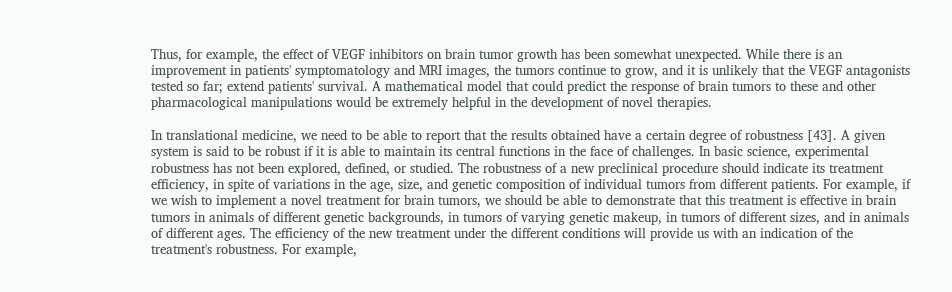Thus, for example, the effect of VEGF inhibitors on brain tumor growth has been somewhat unexpected. While there is an improvement in patients' symptomatology and MRI images, the tumors continue to grow, and it is unlikely that the VEGF antagonists tested so far; extend patients' survival. A mathematical model that could predict the response of brain tumors to these and other pharmacological manipulations would be extremely helpful in the development of novel therapies.

In translational medicine, we need to be able to report that the results obtained have a certain degree of robustness [43]. A given system is said to be robust if it is able to maintain its central functions in the face of challenges. In basic science, experimental robustness has not been explored, defined, or studied. The robustness of a new preclinical procedure should indicate its treatment efficiency, in spite of variations in the age, size, and genetic composition of individual tumors from different patients. For example, if we wish to implement a novel treatment for brain tumors, we should be able to demonstrate that this treatment is effective in brain tumors in animals of different genetic backgrounds, in tumors of varying genetic makeup, in tumors of different sizes, and in animals of different ages. The efficiency of the new treatment under the different conditions will provide us with an indication of the treatment's robustness. For example,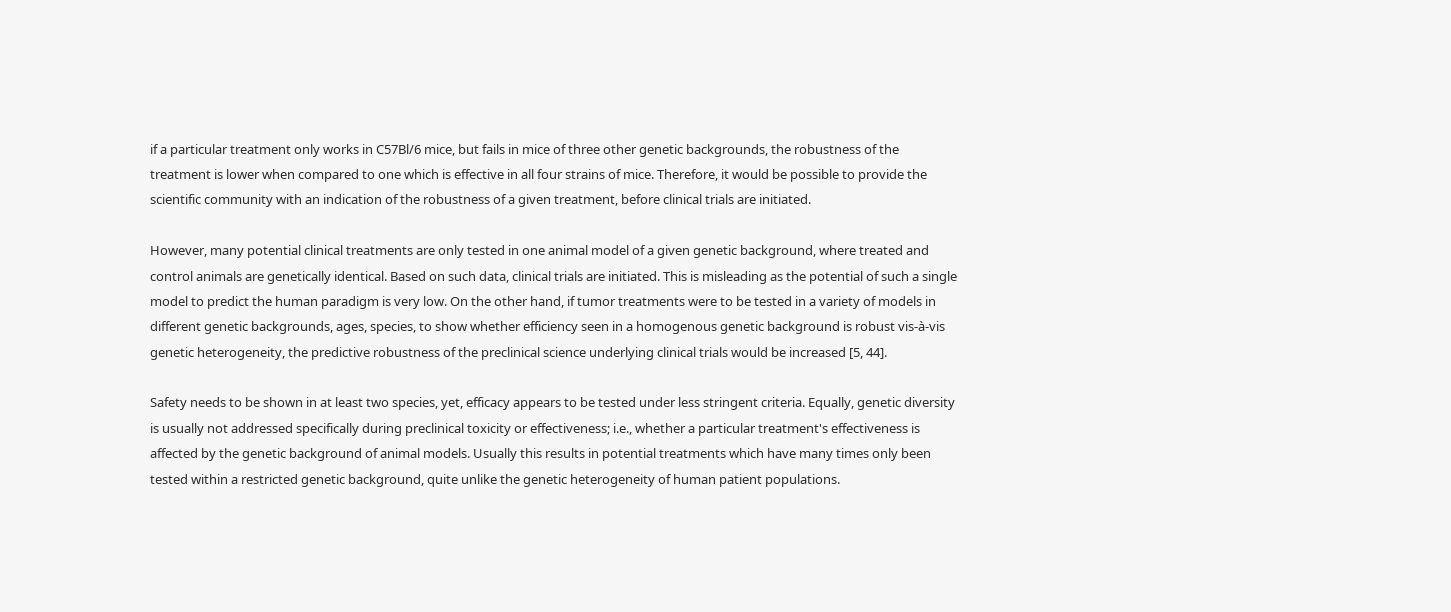if a particular treatment only works in C57Bl/6 mice, but fails in mice of three other genetic backgrounds, the robustness of the treatment is lower when compared to one which is effective in all four strains of mice. Therefore, it would be possible to provide the scientific community with an indication of the robustness of a given treatment, before clinical trials are initiated.

However, many potential clinical treatments are only tested in one animal model of a given genetic background, where treated and control animals are genetically identical. Based on such data, clinical trials are initiated. This is misleading as the potential of such a single model to predict the human paradigm is very low. On the other hand, if tumor treatments were to be tested in a variety of models in different genetic backgrounds, ages, species, to show whether efficiency seen in a homogenous genetic background is robust vis-à-vis genetic heterogeneity, the predictive robustness of the preclinical science underlying clinical trials would be increased [5, 44].

Safety needs to be shown in at least two species, yet, efficacy appears to be tested under less stringent criteria. Equally, genetic diversity is usually not addressed specifically during preclinical toxicity or effectiveness; i.e., whether a particular treatment's effectiveness is affected by the genetic background of animal models. Usually this results in potential treatments which have many times only been tested within a restricted genetic background, quite unlike the genetic heterogeneity of human patient populations.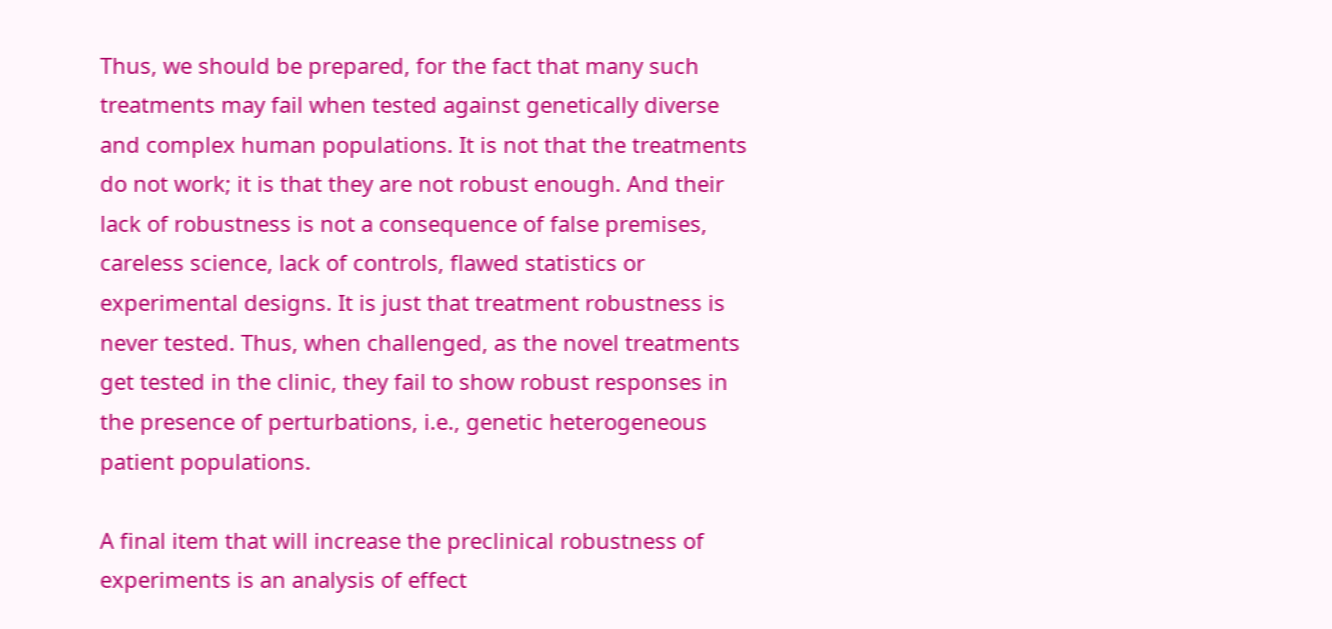Thus, we should be prepared, for the fact that many such treatments may fail when tested against genetically diverse and complex human populations. It is not that the treatments do not work; it is that they are not robust enough. And their lack of robustness is not a consequence of false premises, careless science, lack of controls, flawed statistics or experimental designs. It is just that treatment robustness is never tested. Thus, when challenged, as the novel treatments get tested in the clinic, they fail to show robust responses in the presence of perturbations, i.e., genetic heterogeneous patient populations.

A final item that will increase the preclinical robustness of experiments is an analysis of effect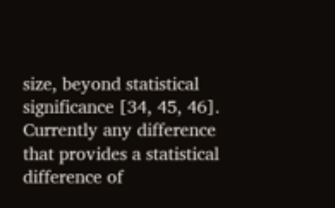size, beyond statistical significance [34, 45, 46]. Currently any difference that provides a statistical difference of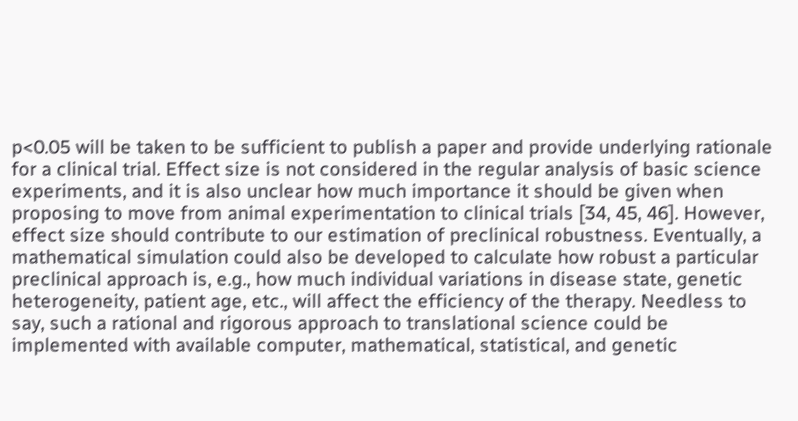p<0.05 will be taken to be sufficient to publish a paper and provide underlying rationale for a clinical trial. Effect size is not considered in the regular analysis of basic science experiments, and it is also unclear how much importance it should be given when proposing to move from animal experimentation to clinical trials [34, 45, 46]. However, effect size should contribute to our estimation of preclinical robustness. Eventually, a mathematical simulation could also be developed to calculate how robust a particular preclinical approach is, e.g., how much individual variations in disease state, genetic heterogeneity, patient age, etc., will affect the efficiency of the therapy. Needless to say, such a rational and rigorous approach to translational science could be implemented with available computer, mathematical, statistical, and genetic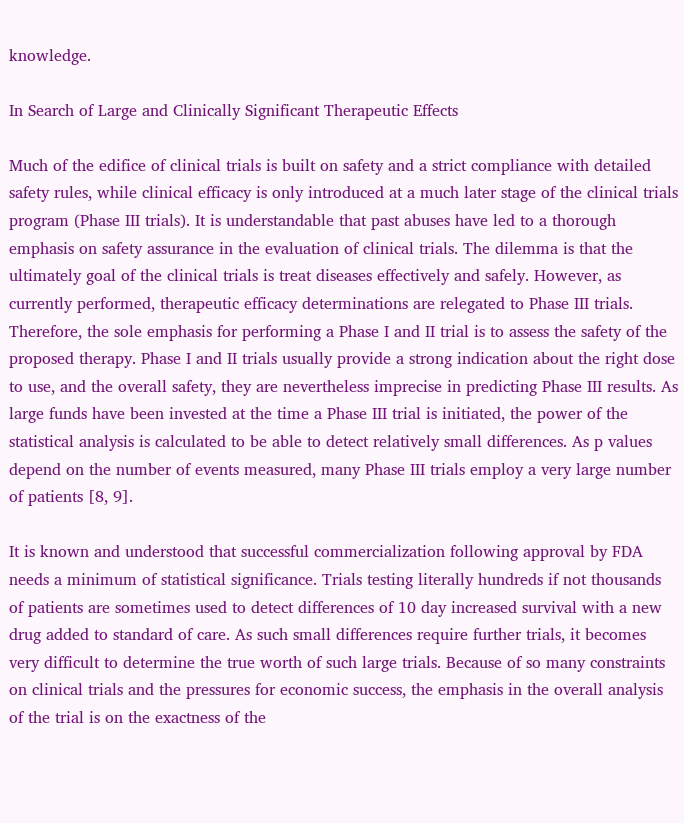knowledge.

In Search of Large and Clinically Significant Therapeutic Effects

Much of the edifice of clinical trials is built on safety and a strict compliance with detailed safety rules, while clinical efficacy is only introduced at a much later stage of the clinical trials program (Phase III trials). It is understandable that past abuses have led to a thorough emphasis on safety assurance in the evaluation of clinical trials. The dilemma is that the ultimately goal of the clinical trials is treat diseases effectively and safely. However, as currently performed, therapeutic efficacy determinations are relegated to Phase III trials. Therefore, the sole emphasis for performing a Phase I and II trial is to assess the safety of the proposed therapy. Phase I and II trials usually provide a strong indication about the right dose to use, and the overall safety, they are nevertheless imprecise in predicting Phase III results. As large funds have been invested at the time a Phase III trial is initiated, the power of the statistical analysis is calculated to be able to detect relatively small differences. As p values depend on the number of events measured, many Phase III trials employ a very large number of patients [8, 9].

It is known and understood that successful commercialization following approval by FDA needs a minimum of statistical significance. Trials testing literally hundreds if not thousands of patients are sometimes used to detect differences of 10 day increased survival with a new drug added to standard of care. As such small differences require further trials, it becomes very difficult to determine the true worth of such large trials. Because of so many constraints on clinical trials and the pressures for economic success, the emphasis in the overall analysis of the trial is on the exactness of the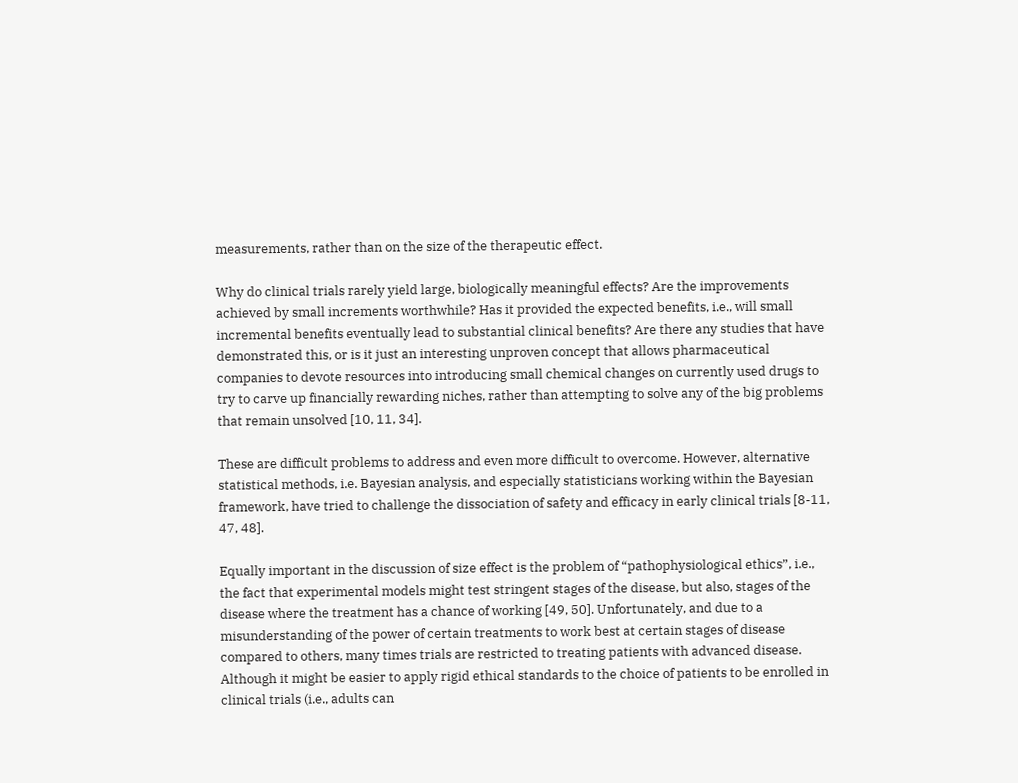measurements, rather than on the size of the therapeutic effect.

Why do clinical trials rarely yield large, biologically meaningful effects? Are the improvements achieved by small increments worthwhile? Has it provided the expected benefits, i.e., will small incremental benefits eventually lead to substantial clinical benefits? Are there any studies that have demonstrated this, or is it just an interesting unproven concept that allows pharmaceutical companies to devote resources into introducing small chemical changes on currently used drugs to try to carve up financially rewarding niches, rather than attempting to solve any of the big problems that remain unsolved [10, 11, 34].

These are difficult problems to address and even more difficult to overcome. However, alternative statistical methods, i.e. Bayesian analysis, and especially statisticians working within the Bayesian framework, have tried to challenge the dissociation of safety and efficacy in early clinical trials [8-11, 47, 48].

Equally important in the discussion of size effect is the problem of “pathophysiological ethics”, i.e., the fact that experimental models might test stringent stages of the disease, but also, stages of the disease where the treatment has a chance of working [49, 50]. Unfortunately, and due to a misunderstanding of the power of certain treatments to work best at certain stages of disease compared to others, many times trials are restricted to treating patients with advanced disease. Although it might be easier to apply rigid ethical standards to the choice of patients to be enrolled in clinical trials (i.e., adults can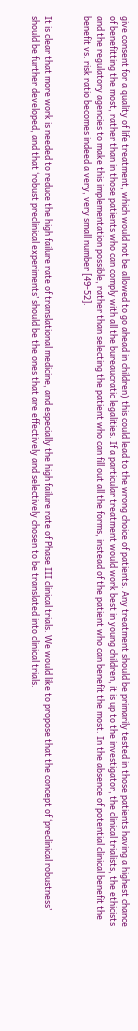give consent for a quality of life treatment, which would not be allowed to go ahead in children) this could lead to the wrong choice of patients. Any treatment should be primarily tested in those patients having a highest chance of benefitting the most, rather than in those patients who can comply with all the bureaucratic legalities. If a particular treatment would work best in young children, it is up to the investigator, the clinical trialists, the ethicists and the regulatory agencies to make this implementation possible, rather than selecting the patient who can fill out all the forms, instead of the patient who can benefit the most. In the absence of potential clinical benefit the benefit vs. risk ratio becomes indeed a very, very small number [49-52].


It is clear that more work is needed to reduce the high failure rate of translational medicine, and especially the high failure rate of Phase III clinical trials. We would like to propose that the concept of ‘preclinical robustness’ should be further developed, and that ‘robust preclinical experiments’ should be the ones that are effectively and selectively chosen to be translated into clinical trials.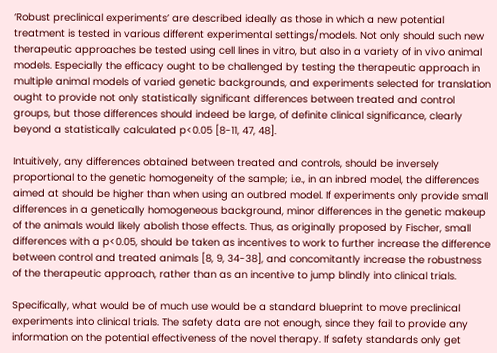‘Robust preclinical experiments’ are described ideally as those in which a new potential treatment is tested in various different experimental settings/models. Not only should such new therapeutic approaches be tested using cell lines in vitro, but also in a variety of in vivo animal models. Especially the efficacy ought to be challenged by testing the therapeutic approach in multiple animal models of varied genetic backgrounds, and experiments selected for translation ought to provide not only statistically significant differences between treated and control groups, but those differences should indeed be large, of definite clinical significance, clearly beyond a statistically calculated p<0.05 [8-11, 47, 48].

Intuitively, any differences obtained between treated and controls, should be inversely proportional to the genetic homogeneity of the sample; i.e., in an inbred model, the differences aimed at should be higher than when using an outbred model. If experiments only provide small differences in a genetically homogeneous background, minor differences in the genetic makeup of the animals would likely abolish those effects. Thus, as originally proposed by Fischer, small differences with a p<0.05, should be taken as incentives to work to further increase the difference between control and treated animals [8, 9, 34-38], and concomitantly increase the robustness of the therapeutic approach, rather than as an incentive to jump blindly into clinical trials.

Specifically, what would be of much use would be a standard blueprint to move preclinical experiments into clinical trials. The safety data are not enough, since they fail to provide any information on the potential effectiveness of the novel therapy. If safety standards only get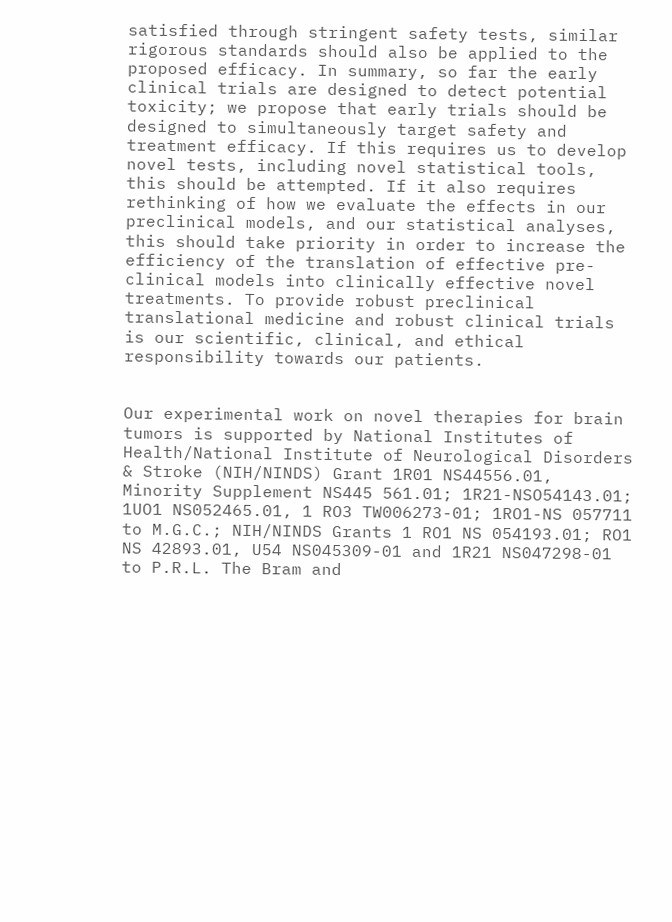satisfied through stringent safety tests, similar rigorous standards should also be applied to the proposed efficacy. In summary, so far the early clinical trials are designed to detect potential toxicity; we propose that early trials should be designed to simultaneously target safety and treatment efficacy. If this requires us to develop novel tests, including novel statistical tools, this should be attempted. If it also requires rethinking of how we evaluate the effects in our preclinical models, and our statistical analyses, this should take priority in order to increase the efficiency of the translation of effective pre-clinical models into clinically effective novel treatments. To provide robust preclinical translational medicine and robust clinical trials is our scientific, clinical, and ethical responsibility towards our patients.


Our experimental work on novel therapies for brain tumors is supported by National Institutes of Health/National Institute of Neurological Disorders & Stroke (NIH/NINDS) Grant 1R01 NS44556.01, Minority Supplement NS445 561.01; 1R21-NSO54143.01; 1UO1 NS052465.01, 1 RO3 TW006273-01; 1RO1-NS 057711 to M.G.C.; NIH/NINDS Grants 1 RO1 NS 054193.01; RO1 NS 42893.01, U54 NS045309-01 and 1R21 NS047298-01 to P.R.L. The Bram and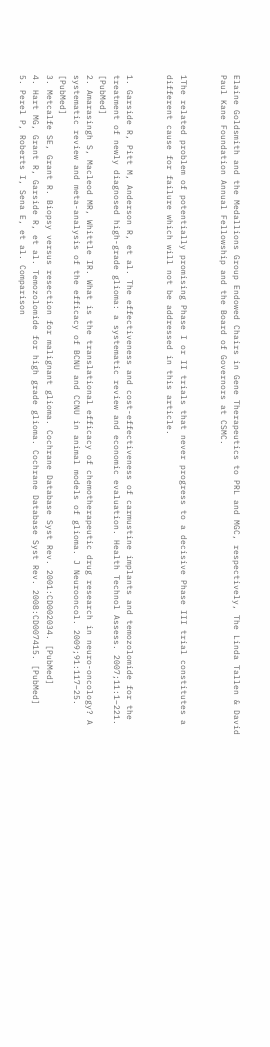Elaine Goldsmith and the Medallions Group Endowed Chairs in Gene Therapeutics to PRL and MGC, respectively, The Linda Tallen & David Paul Kane Foundation Annual Fellowship and the Board of Governors at CSMC.


1The related problem of potentially promising Phase I or II trials that never progress to a decisive Phase III trial constitutes a different cause for failure which will not be addressed in this article.


1. Garside R, Pitt M, Anderson R, et al. The effectiveness and cost-effectiveness of carmustine implants and temozolomide for the treatment of newly diagnosed high-grade glioma: a systematic review and economic evaluation. Health Technol Assess. 2007;11:1–221. [PubMed]
2. Amarasingh S, Macleod MR, Whittle IR. What is the translational efficacy of chemotherapeutic drug research in neuro-oncology? A systematic review and meta-analysis of the efficacy of BCNU and CCNU in animal models of glioma. J Neurooncol. 2009;91:117–25. [PubMed]
3. Metcalfe SE, Grant R. Biopsy versus resection for malignant glioma. Cochrane Database Syst Rev. 2001:CD002034. [PubMed]
4. Hart MG, Grant R, Garside R, et al. Temozolomide for high grade glioma. Cochrane Database Syst Rev. 2008:CD007415. [PubMed]
5. Perel P, Roberts I, Sena E, et al. Comparison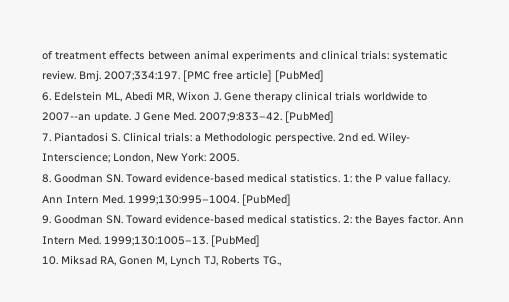of treatment effects between animal experiments and clinical trials: systematic review. Bmj. 2007;334:197. [PMC free article] [PubMed]
6. Edelstein ML, Abedi MR, Wixon J. Gene therapy clinical trials worldwide to 2007--an update. J Gene Med. 2007;9:833–42. [PubMed]
7. Piantadosi S. Clinical trials: a Methodologic perspective. 2nd ed. Wiley-Interscience; London, New York: 2005.
8. Goodman SN. Toward evidence-based medical statistics. 1: the P value fallacy. Ann Intern Med. 1999;130:995–1004. [PubMed]
9. Goodman SN. Toward evidence-based medical statistics. 2: the Bayes factor. Ann Intern Med. 1999;130:1005–13. [PubMed]
10. Miksad RA, Gonen M, Lynch TJ, Roberts TG.,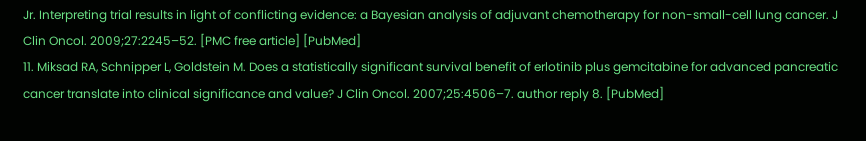Jr. Interpreting trial results in light of conflicting evidence: a Bayesian analysis of adjuvant chemotherapy for non-small-cell lung cancer. J Clin Oncol. 2009;27:2245–52. [PMC free article] [PubMed]
11. Miksad RA, Schnipper L, Goldstein M. Does a statistically significant survival benefit of erlotinib plus gemcitabine for advanced pancreatic cancer translate into clinical significance and value? J Clin Oncol. 2007;25:4506–7. author reply 8. [PubMed]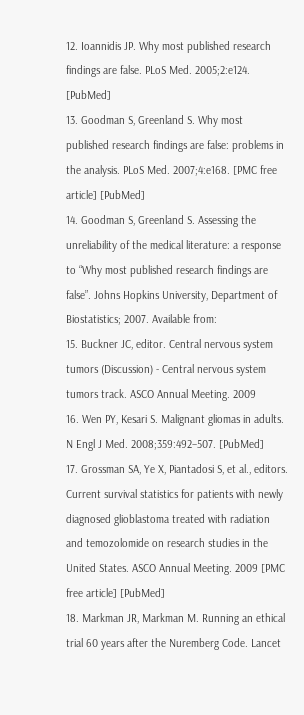12. Ioannidis JP. Why most published research findings are false. PLoS Med. 2005;2:e124. [PubMed]
13. Goodman S, Greenland S. Why most published research findings are false: problems in the analysis. PLoS Med. 2007;4:e168. [PMC free article] [PubMed]
14. Goodman S, Greenland S. Assessing the unreliability of the medical literature: a response to “Why most published research findings are false”. Johns Hopkins University, Department of Biostatistics; 2007. Available from:
15. Buckner JC, editor. Central nervous system tumors (Discussion) - Central nervous system tumors track. ASCO Annual Meeting. 2009
16. Wen PY, Kesari S. Malignant gliomas in adults. N Engl J Med. 2008;359:492–507. [PubMed]
17. Grossman SA, Ye X, Piantadosi S, et al., editors. Current survival statistics for patients with newly diagnosed glioblastoma treated with radiation and temozolomide on research studies in the United States. ASCO Annual Meeting. 2009 [PMC free article] [PubMed]
18. Markman JR, Markman M. Running an ethical trial 60 years after the Nuremberg Code. Lancet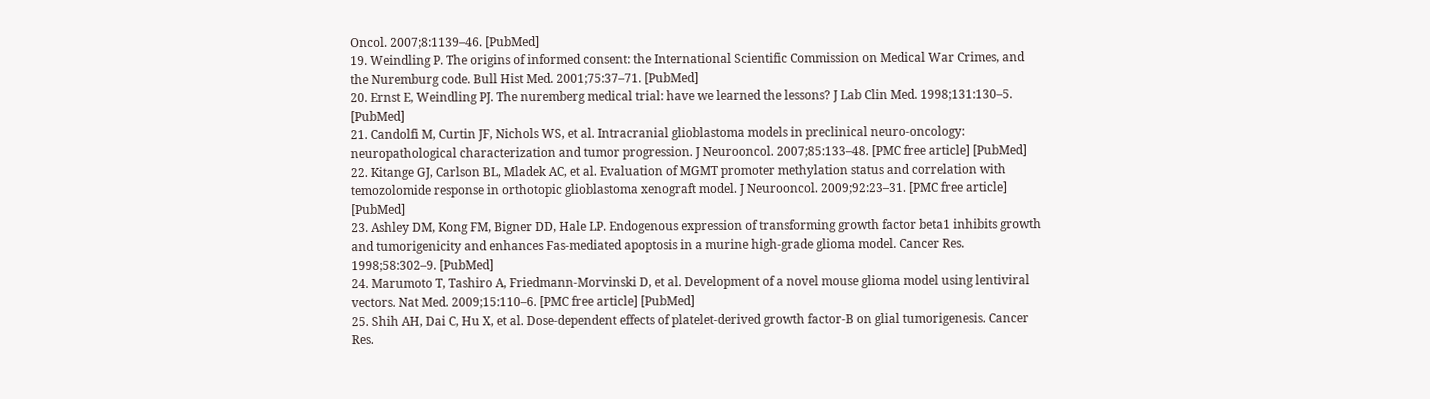Oncol. 2007;8:1139–46. [PubMed]
19. Weindling P. The origins of informed consent: the International Scientific Commission on Medical War Crimes, and the Nuremburg code. Bull Hist Med. 2001;75:37–71. [PubMed]
20. Ernst E, Weindling PJ. The nuremberg medical trial: have we learned the lessons? J Lab Clin Med. 1998;131:130–5. [PubMed]
21. Candolfi M, Curtin JF, Nichols WS, et al. Intracranial glioblastoma models in preclinical neuro-oncology: neuropathological characterization and tumor progression. J Neurooncol. 2007;85:133–48. [PMC free article] [PubMed]
22. Kitange GJ, Carlson BL, Mladek AC, et al. Evaluation of MGMT promoter methylation status and correlation with temozolomide response in orthotopic glioblastoma xenograft model. J Neurooncol. 2009;92:23–31. [PMC free article] [PubMed]
23. Ashley DM, Kong FM, Bigner DD, Hale LP. Endogenous expression of transforming growth factor beta1 inhibits growth and tumorigenicity and enhances Fas-mediated apoptosis in a murine high-grade glioma model. Cancer Res. 1998;58:302–9. [PubMed]
24. Marumoto T, Tashiro A, Friedmann-Morvinski D, et al. Development of a novel mouse glioma model using lentiviral vectors. Nat Med. 2009;15:110–6. [PMC free article] [PubMed]
25. Shih AH, Dai C, Hu X, et al. Dose-dependent effects of platelet-derived growth factor-B on glial tumorigenesis. Cancer Res.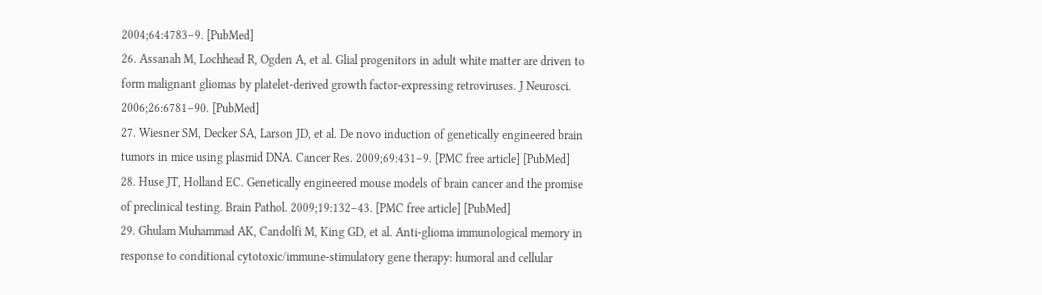2004;64:4783–9. [PubMed]
26. Assanah M, Lochhead R, Ogden A, et al. Glial progenitors in adult white matter are driven to form malignant gliomas by platelet-derived growth factor-expressing retroviruses. J Neurosci. 2006;26:6781–90. [PubMed]
27. Wiesner SM, Decker SA, Larson JD, et al. De novo induction of genetically engineered brain tumors in mice using plasmid DNA. Cancer Res. 2009;69:431–9. [PMC free article] [PubMed]
28. Huse JT, Holland EC. Genetically engineered mouse models of brain cancer and the promise of preclinical testing. Brain Pathol. 2009;19:132–43. [PMC free article] [PubMed]
29. Ghulam Muhammad AK, Candolfi M, King GD, et al. Anti-glioma immunological memory in response to conditional cytotoxic/immune-stimulatory gene therapy: humoral and cellular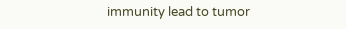immunity lead to tumor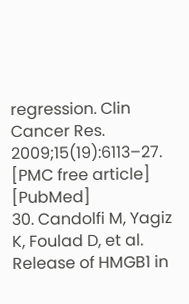regression. Clin Cancer Res. 2009;15(19):6113–27. [PMC free article] [PubMed]
30. Candolfi M, Yagiz K, Foulad D, et al. Release of HMGB1 in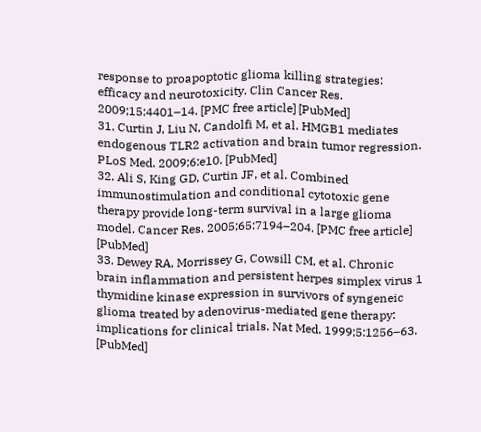response to proapoptotic glioma killing strategies: efficacy and neurotoxicity. Clin Cancer Res. 2009;15:4401–14. [PMC free article] [PubMed]
31. Curtin J, Liu N, Candolfi M, et al. HMGB1 mediates endogenous TLR2 activation and brain tumor regression. PLoS Med. 2009;6:e10. [PubMed]
32. Ali S, King GD, Curtin JF, et al. Combined immunostimulation and conditional cytotoxic gene therapy provide long-term survival in a large glioma model. Cancer Res. 2005;65:7194–204. [PMC free article] [PubMed]
33. Dewey RA, Morrissey G, Cowsill CM, et al. Chronic brain inflammation and persistent herpes simplex virus 1 thymidine kinase expression in survivors of syngeneic glioma treated by adenovirus-mediated gene therapy: implications for clinical trials. Nat Med. 1999;5:1256–63. [PubMed]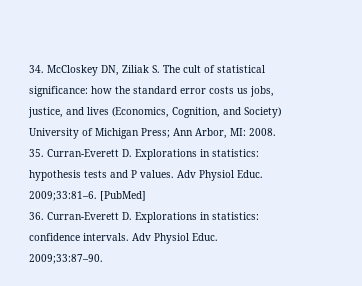34. McCloskey DN, Ziliak S. The cult of statistical significance: how the standard error costs us jobs, justice, and lives (Economics, Cognition, and Society) University of Michigan Press; Ann Arbor, MI: 2008.
35. Curran-Everett D. Explorations in statistics: hypothesis tests and P values. Adv Physiol Educ. 2009;33:81–6. [PubMed]
36. Curran-Everett D. Explorations in statistics: confidence intervals. Adv Physiol Educ. 2009;33:87–90.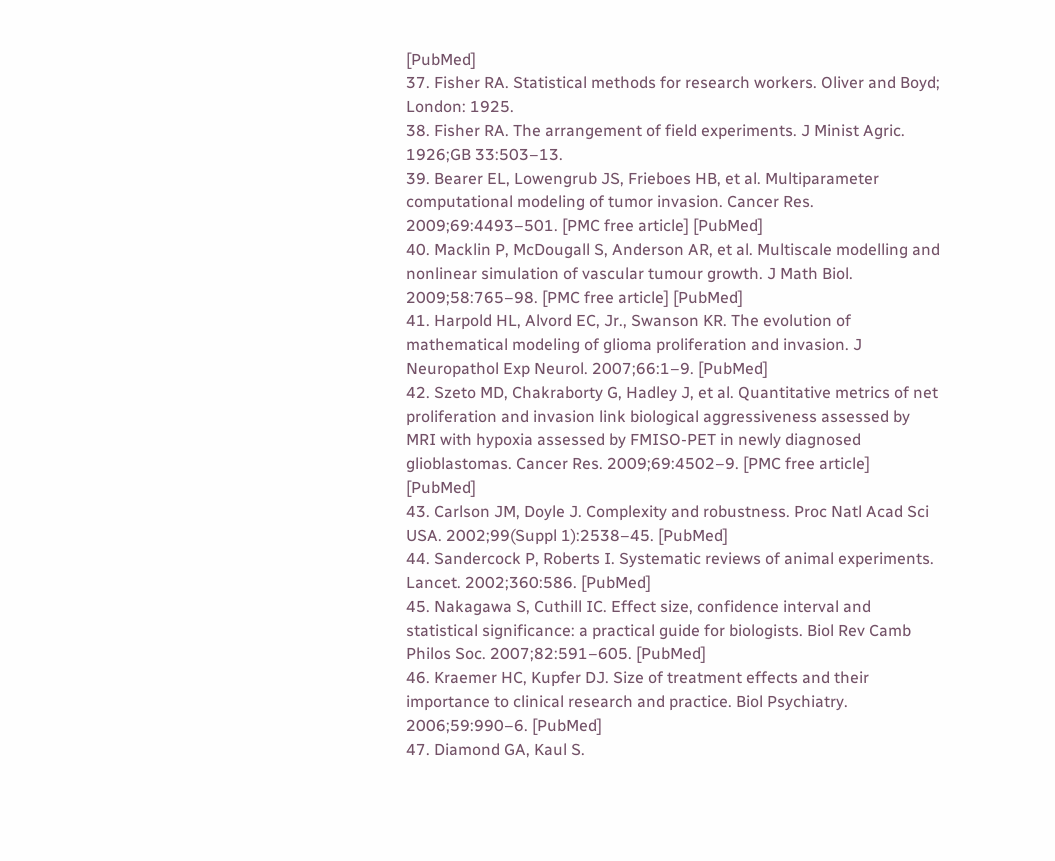[PubMed]
37. Fisher RA. Statistical methods for research workers. Oliver and Boyd; London: 1925.
38. Fisher RA. The arrangement of field experiments. J Minist Agric. 1926;GB 33:503–13.
39. Bearer EL, Lowengrub JS, Frieboes HB, et al. Multiparameter computational modeling of tumor invasion. Cancer Res. 2009;69:4493–501. [PMC free article] [PubMed]
40. Macklin P, McDougall S, Anderson AR, et al. Multiscale modelling and nonlinear simulation of vascular tumour growth. J Math Biol. 2009;58:765–98. [PMC free article] [PubMed]
41. Harpold HL, Alvord EC, Jr., Swanson KR. The evolution of mathematical modeling of glioma proliferation and invasion. J Neuropathol Exp Neurol. 2007;66:1–9. [PubMed]
42. Szeto MD, Chakraborty G, Hadley J, et al. Quantitative metrics of net proliferation and invasion link biological aggressiveness assessed by MRI with hypoxia assessed by FMISO-PET in newly diagnosed glioblastomas. Cancer Res. 2009;69:4502–9. [PMC free article] [PubMed]
43. Carlson JM, Doyle J. Complexity and robustness. Proc Natl Acad Sci USA. 2002;99(Suppl 1):2538–45. [PubMed]
44. Sandercock P, Roberts I. Systematic reviews of animal experiments. Lancet. 2002;360:586. [PubMed]
45. Nakagawa S, Cuthill IC. Effect size, confidence interval and statistical significance: a practical guide for biologists. Biol Rev Camb Philos Soc. 2007;82:591–605. [PubMed]
46. Kraemer HC, Kupfer DJ. Size of treatment effects and their importance to clinical research and practice. Biol Psychiatry. 2006;59:990–6. [PubMed]
47. Diamond GA, Kaul S.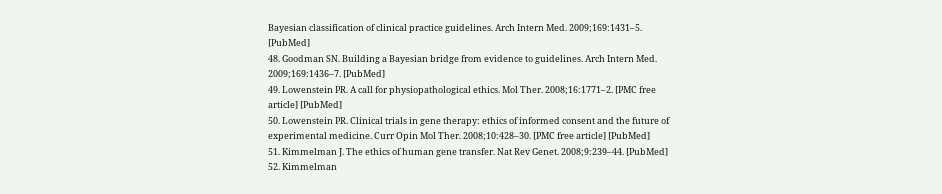Bayesian classification of clinical practice guidelines. Arch Intern Med. 2009;169:1431–5. [PubMed]
48. Goodman SN. Building a Bayesian bridge from evidence to guidelines. Arch Intern Med. 2009;169:1436–7. [PubMed]
49. Lowenstein PR. A call for physiopathological ethics. Mol Ther. 2008;16:1771–2. [PMC free article] [PubMed]
50. Lowenstein PR. Clinical trials in gene therapy: ethics of informed consent and the future of experimental medicine. Curr Opin Mol Ther. 2008;10:428–30. [PMC free article] [PubMed]
51. Kimmelman J. The ethics of human gene transfer. Nat Rev Genet. 2008;9:239–44. [PubMed]
52. Kimmelman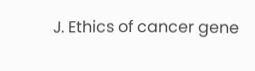J. Ethics of cancer gene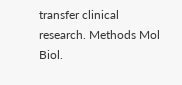transfer clinical research. Methods Mol Biol.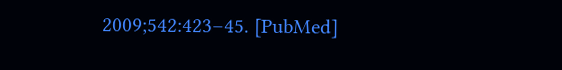2009;542:423–45. [PubMed]